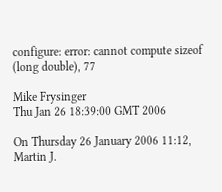configure: error: cannot compute sizeof (long double), 77

Mike Frysinger
Thu Jan 26 18:39:00 GMT 2006

On Thursday 26 January 2006 11:12, Martin J.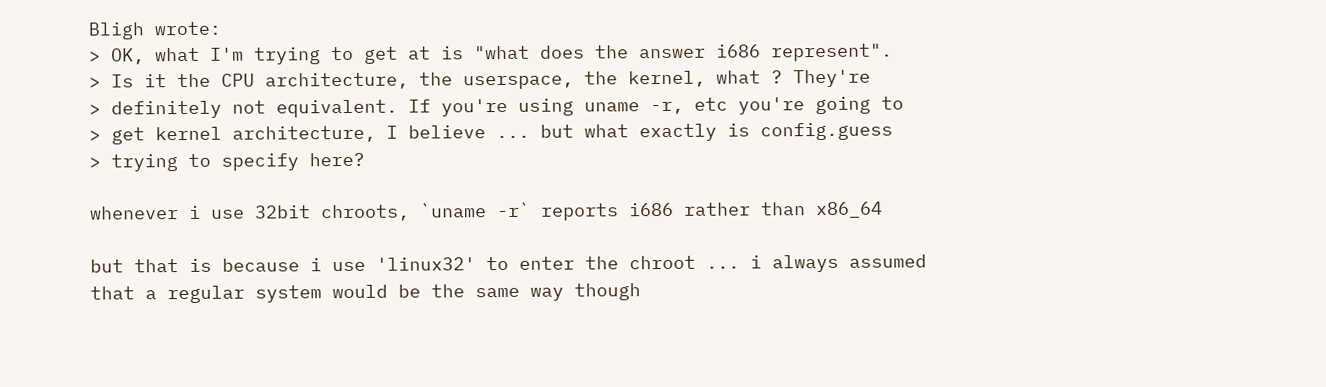Bligh wrote:
> OK, what I'm trying to get at is "what does the answer i686 represent".
> Is it the CPU architecture, the userspace, the kernel, what ? They're
> definitely not equivalent. If you're using uname -r, etc you're going to
> get kernel architecture, I believe ... but what exactly is config.guess
> trying to specify here?

whenever i use 32bit chroots, `uname -r` reports i686 rather than x86_64

but that is because i use 'linux32' to enter the chroot ... i always assumed
that a regular system would be the same way though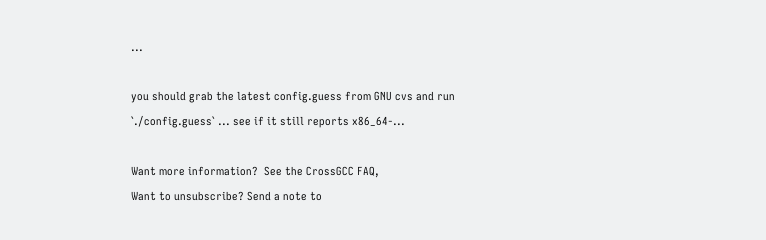...

you should grab the latest config.guess from GNU cvs and run
`./config.guess` ... see if it still reports x86_64-...

Want more information?  See the CrossGCC FAQ,
Want to unsubscribe? Send a note to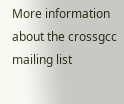More information about the crossgcc mailing list